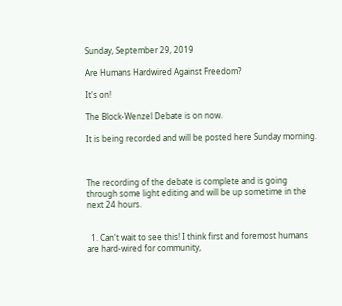Sunday, September 29, 2019

Are Humans Hardwired Against Freedom?

It's on!

The Block-Wenzel Debate is on now.

It is being recorded and will be posted here Sunday morning.



The recording of the debate is complete and is going through some light editing and will be up sometime in the next 24 hours.


  1. Can't wait to see this! I think first and foremost humans are hard-wired for community,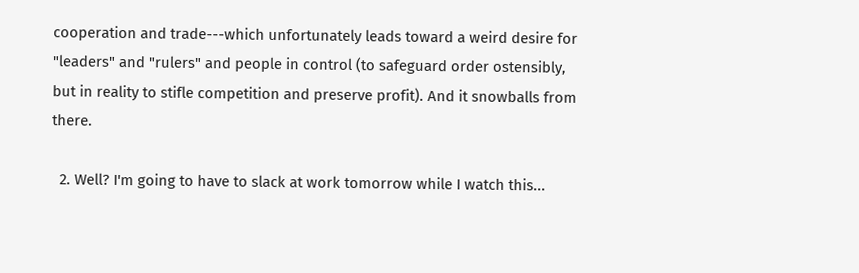cooperation and trade---which unfortunately leads toward a weird desire for "leaders" and "rulers" and people in control (to safeguard order ostensibly, but in reality to stifle competition and preserve profit). And it snowballs from there.

  2. Well? I'm going to have to slack at work tomorrow while I watch this...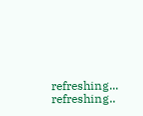refreshing... refreshing..